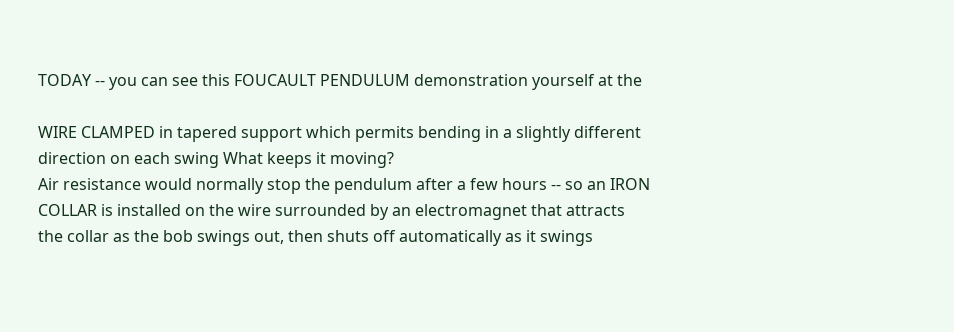TODAY -- you can see this FOUCAULT PENDULUM demonstration yourself at the

WIRE CLAMPED in tapered support which permits bending in a slightly different direction on each swing What keeps it moving?
Air resistance would normally stop the pendulum after a few hours -- so an IRON COLLAR is installed on the wire surrounded by an electromagnet that attracts the collar as the bob swings out, then shuts off automatically as it swings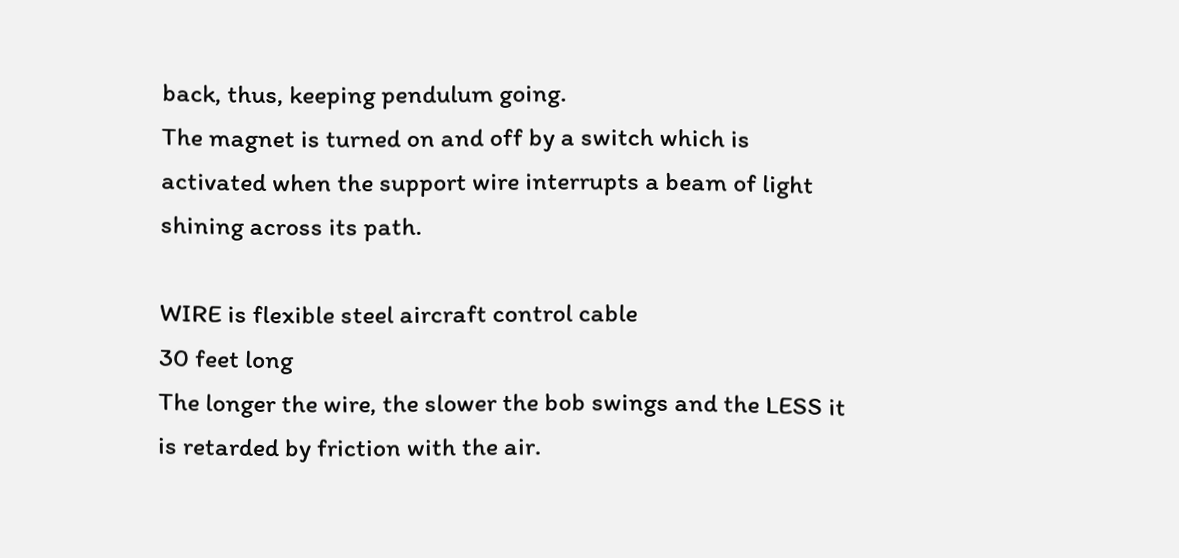back, thus, keeping pendulum going.
The magnet is turned on and off by a switch which is activated when the support wire interrupts a beam of light shining across its path.

WIRE is flexible steel aircraft control cable
30 feet long
The longer the wire, the slower the bob swings and the LESS it is retarded by friction with the air.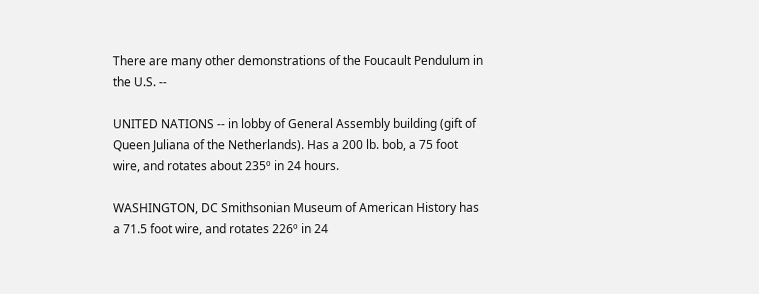There are many other demonstrations of the Foucault Pendulum in the U.S. --

UNITED NATIONS -- in lobby of General Assembly building (gift of Queen Juliana of the Netherlands). Has a 200 lb. bob, a 75 foot wire, and rotates about 235º in 24 hours.

WASHINGTON, DC Smithsonian Museum of American History has a 71.5 foot wire, and rotates 226º in 24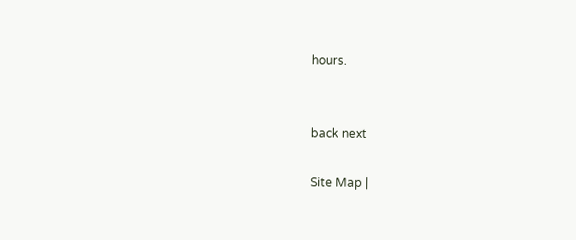hours.


back next

Site Map |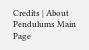Credits | About Pendulums Main Page